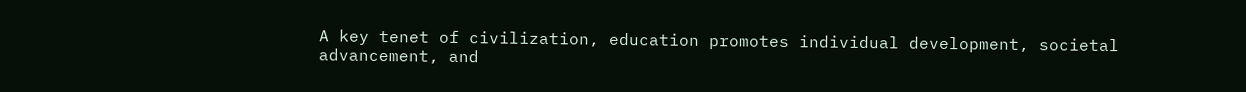A key tenet of civilization, education promotes individual development, societal advancement, and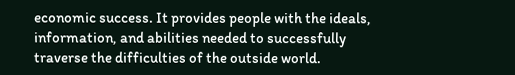economic success. It provides people with the ideals, information, and abilities needed to successfully traverse the difficulties of the outside world.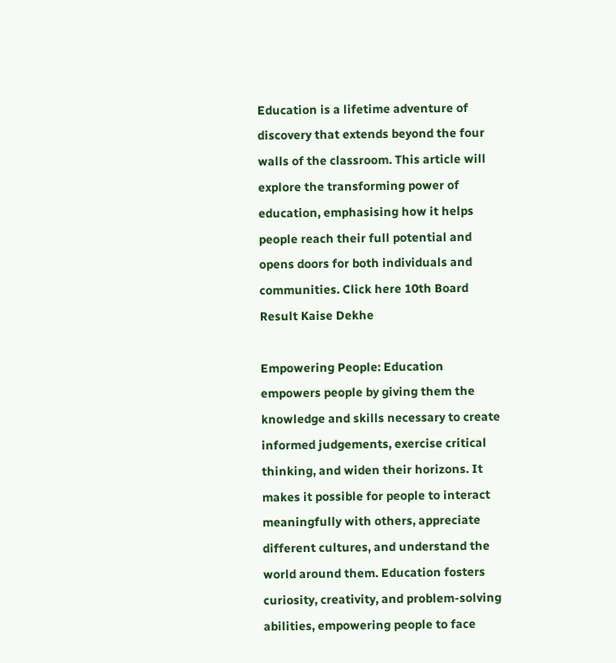Education is a lifetime adventure of discovery that extends beyond the four walls of the classroom. This article will explore the transforming power of education, emphasising how it helps people reach their full potential and opens doors for both individuals and communities. Click here 10th Board Result Kaise Dekhe

Empowering People: Education empowers people by giving them the knowledge and skills necessary to create informed judgements, exercise critical thinking, and widen their horizons. It makes it possible for people to interact meaningfully with others, appreciate different cultures, and understand the world around them. Education fosters curiosity, creativity, and problem-solving abilities, empowering people to face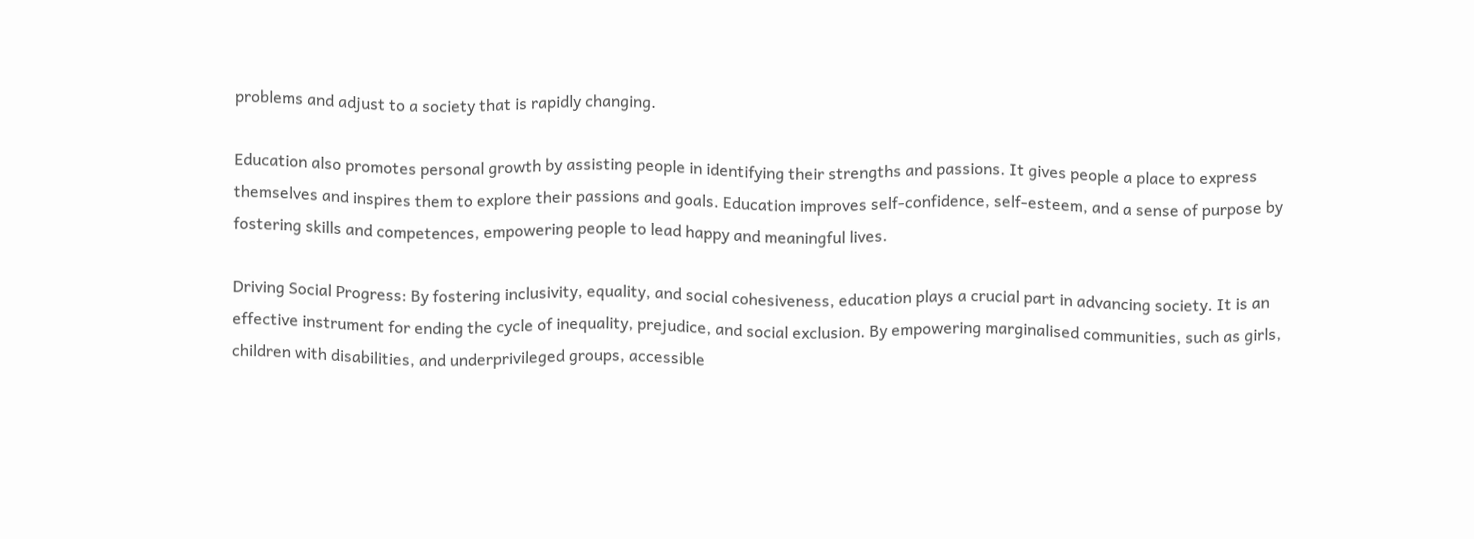problems and adjust to a society that is rapidly changing.

Education also promotes personal growth by assisting people in identifying their strengths and passions. It gives people a place to express themselves and inspires them to explore their passions and goals. Education improves self-confidence, self-esteem, and a sense of purpose by fostering skills and competences, empowering people to lead happy and meaningful lives.

Driving Social Progress: By fostering inclusivity, equality, and social cohesiveness, education plays a crucial part in advancing society. It is an effective instrument for ending the cycle of inequality, prejudice, and social exclusion. By empowering marginalised communities, such as girls, children with disabilities, and underprivileged groups, accessible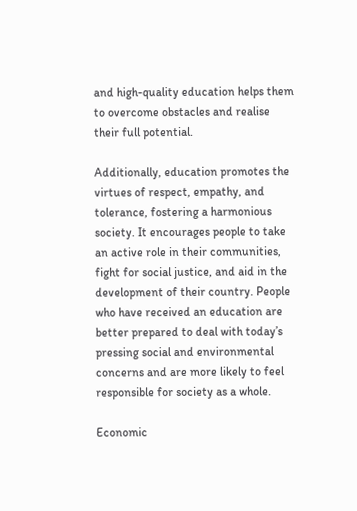and high-quality education helps them to overcome obstacles and realise their full potential.

Additionally, education promotes the virtues of respect, empathy, and tolerance, fostering a harmonious society. It encourages people to take an active role in their communities, fight for social justice, and aid in the development of their country. People who have received an education are better prepared to deal with today’s pressing social and environmental concerns and are more likely to feel responsible for society as a whole.

Economic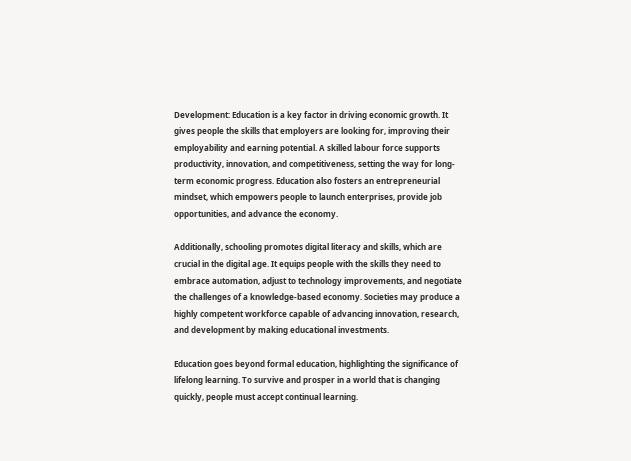Development: Education is a key factor in driving economic growth. It gives people the skills that employers are looking for, improving their employability and earning potential. A skilled labour force supports productivity, innovation, and competitiveness, setting the way for long-term economic progress. Education also fosters an entrepreneurial mindset, which empowers people to launch enterprises, provide job opportunities, and advance the economy.

Additionally, schooling promotes digital literacy and skills, which are crucial in the digital age. It equips people with the skills they need to embrace automation, adjust to technology improvements, and negotiate the challenges of a knowledge-based economy. Societies may produce a highly competent workforce capable of advancing innovation, research, and development by making educational investments.

Education goes beyond formal education, highlighting the significance of lifelong learning. To survive and prosper in a world that is changing quickly, people must accept continual learning.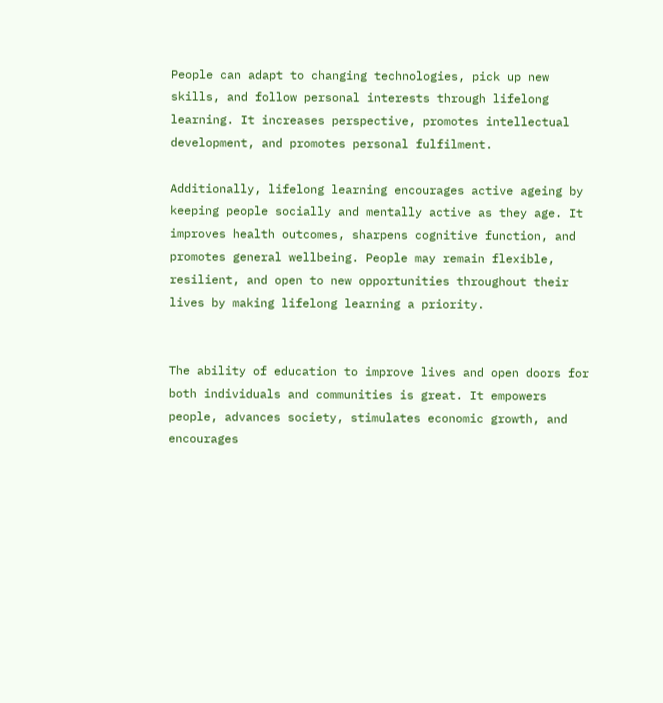People can adapt to changing technologies, pick up new skills, and follow personal interests through lifelong learning. It increases perspective, promotes intellectual development, and promotes personal fulfilment.

Additionally, lifelong learning encourages active ageing by keeping people socially and mentally active as they age. It improves health outcomes, sharpens cognitive function, and promotes general wellbeing. People may remain flexible, resilient, and open to new opportunities throughout their lives by making lifelong learning a priority.


The ability of education to improve lives and open doors for both individuals and communities is great. It empowers people, advances society, stimulates economic growth, and encourages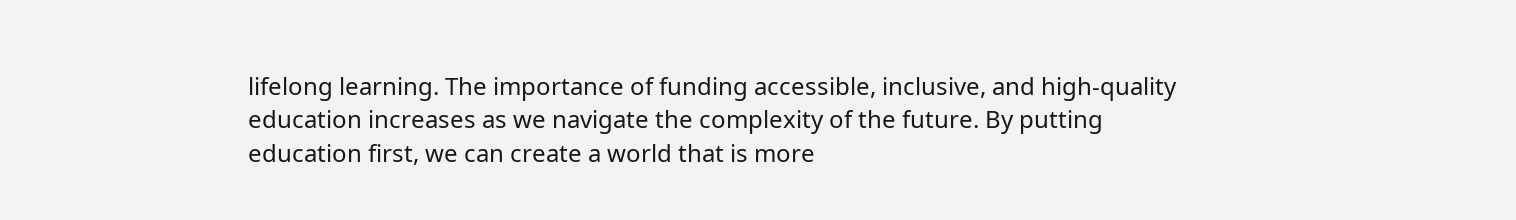lifelong learning. The importance of funding accessible, inclusive, and high-quality education increases as we navigate the complexity of the future. By putting education first, we can create a world that is more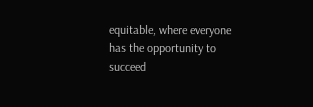equitable, where everyone has the opportunity to succeed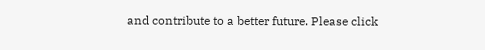and contribute to a better future. Please click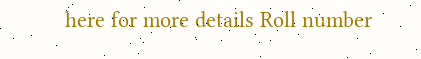here for more details Roll number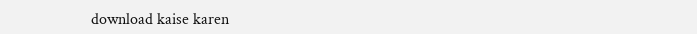download kaise karen